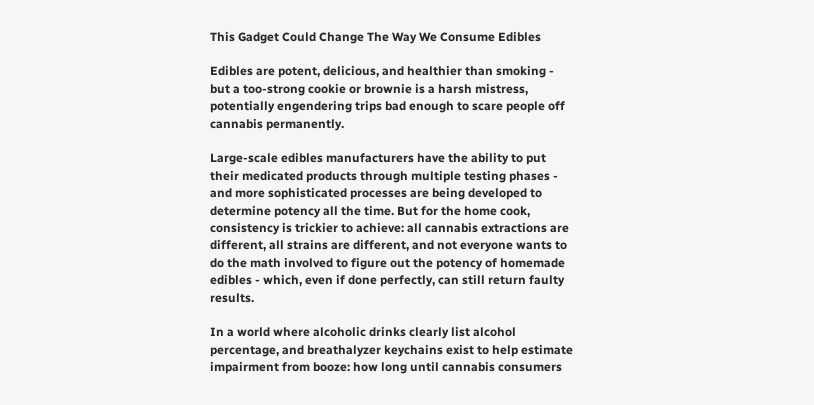This Gadget Could Change The Way We Consume Edibles

Edibles are potent, delicious, and healthier than smoking - but a too-strong cookie or brownie is a harsh mistress, potentially engendering trips bad enough to scare people off cannabis permanently.

Large-scale edibles manufacturers have the ability to put their medicated products through multiple testing phases - and more sophisticated processes are being developed to determine potency all the time. But for the home cook, consistency is trickier to achieve: all cannabis extractions are different, all strains are different, and not everyone wants to do the math involved to figure out the potency of homemade edibles - which, even if done perfectly, can still return faulty results.

In a world where alcoholic drinks clearly list alcohol percentage, and breathalyzer keychains exist to help estimate impairment from booze: how long until cannabis consumers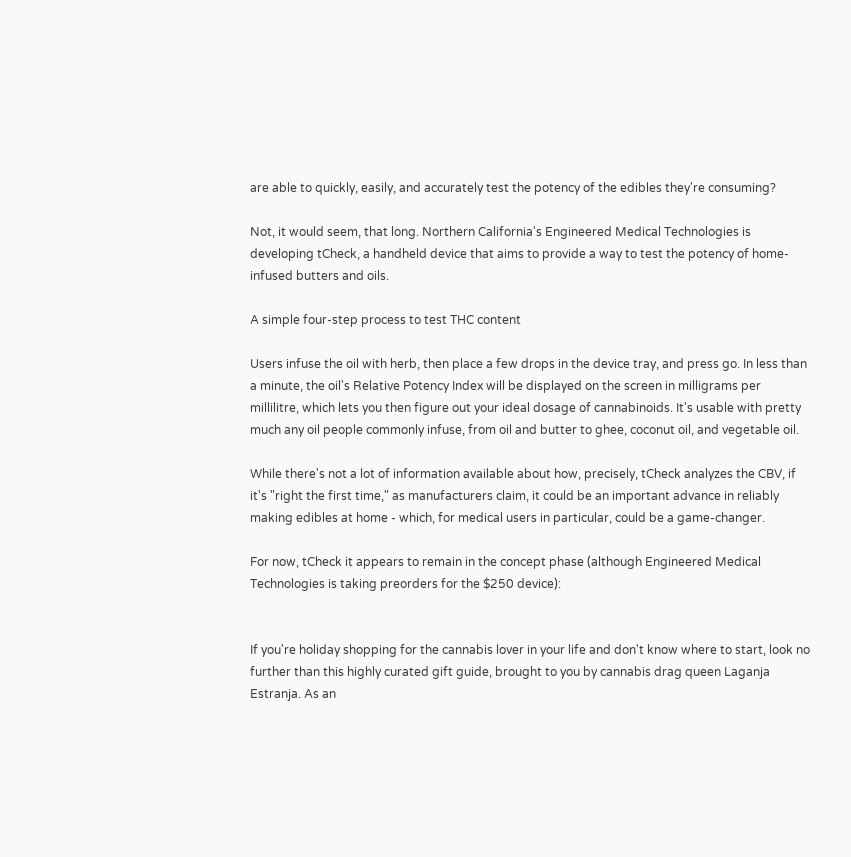are able to quickly, easily, and accurately test the potency of the edibles they're consuming?

Not, it would seem, that long. Northern California's Engineered Medical Technologies is developing tCheck, a handheld device that aims to provide a way to test the potency of home-infused butters and oils.

A simple four-step process to test THC content

Users infuse the oil with herb, then place a few drops in the device tray, and press go. In less than a minute, the oil's Relative Potency Index will be displayed on the screen in milligrams per millilitre, which lets you then figure out your ideal dosage of cannabinoids. It's usable with pretty much any oil people commonly infuse, from oil and butter to ghee, coconut oil, and vegetable oil.

While there's not a lot of information available about how, precisely, tCheck analyzes the CBV, if it's "right the first time," as manufacturers claim, it could be an important advance in reliably making edibles at home - which, for medical users in particular, could be a game-changer.

For now, tCheck it appears to remain in the concept phase (although Engineered Medical Technologies is taking preorders for the $250 device):


If you're holiday shopping for the cannabis lover in your life and don't know where to start, look no further than this highly curated gift guide, brought to you by cannabis drag queen Laganja Estranja. As an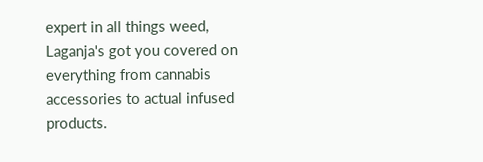expert in all things weed, Laganja's got you covered on everything from cannabis accessories to actual infused products.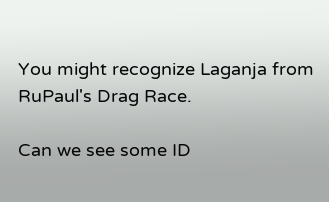You might recognize Laganja from RuPaul's Drag Race.

Can we see some ID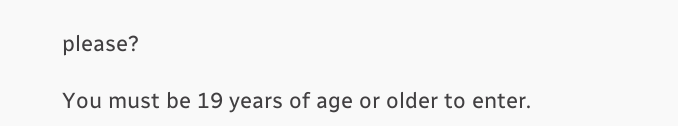please?

You must be 19 years of age or older to enter.